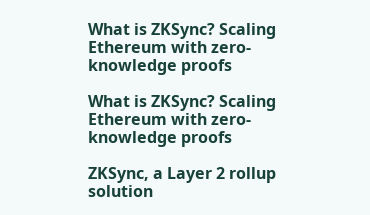What is ZKSync? Scaling Ethereum with zero-knowledge proofs

What is ZKSync? Scaling Ethereum with zero-knowledge proofs

ZKSync, a Layer 2 rollup solution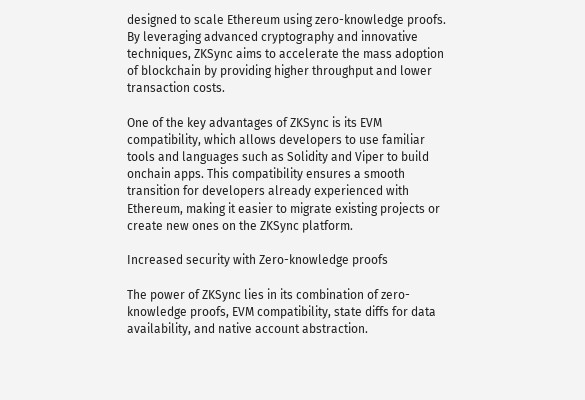designed to scale Ethereum using zero-knowledge proofs. By leveraging advanced cryptography and innovative techniques, ZKSync aims to accelerate the mass adoption of blockchain by providing higher throughput and lower transaction costs.

One of the key advantages of ZKSync is its EVM compatibility, which allows developers to use familiar tools and languages such as Solidity and Viper to build onchain apps. This compatibility ensures a smooth transition for developers already experienced with Ethereum, making it easier to migrate existing projects or create new ones on the ZKSync platform.

Increased security with Zero-knowledge proofs

The power of ZKSync lies in its combination of zero-knowledge proofs, EVM compatibility, state diffs for data availability, and native account abstraction.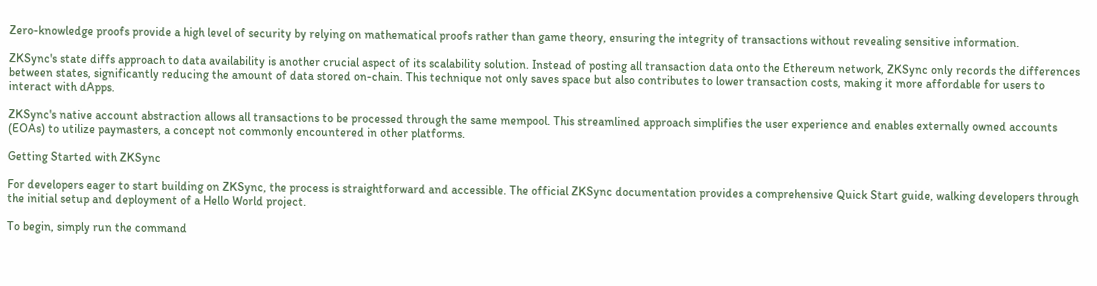Zero-knowledge proofs provide a high level of security by relying on mathematical proofs rather than game theory, ensuring the integrity of transactions without revealing sensitive information.

ZKSync's state diffs approach to data availability is another crucial aspect of its scalability solution. Instead of posting all transaction data onto the Ethereum network, ZKSync only records the differences between states, significantly reducing the amount of data stored on-chain. This technique not only saves space but also contributes to lower transaction costs, making it more affordable for users to interact with dApps.

ZKSync's native account abstraction allows all transactions to be processed through the same mempool. This streamlined approach simplifies the user experience and enables externally owned accounts (EOAs) to utilize paymasters, a concept not commonly encountered in other platforms.

Getting Started with ZKSync

For developers eager to start building on ZKSync, the process is straightforward and accessible. The official ZKSync documentation provides a comprehensive Quick Start guide, walking developers through the initial setup and deployment of a Hello World project.

To begin, simply run the command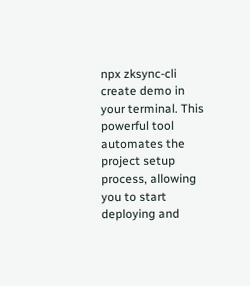npx zksync-cli create demo in your terminal. This powerful tool automates the project setup process, allowing you to start deploying and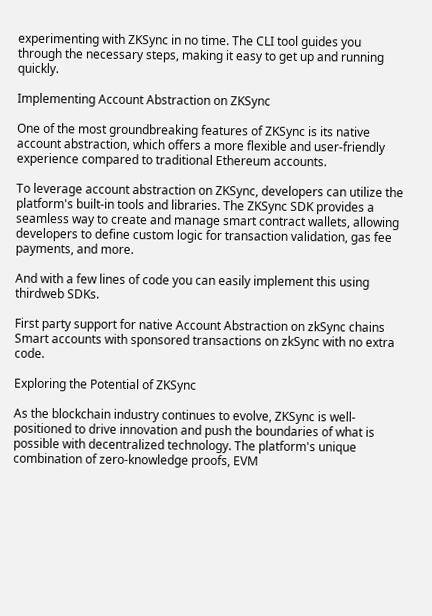experimenting with ZKSync in no time. The CLI tool guides you through the necessary steps, making it easy to get up and running quickly.

Implementing Account Abstraction on ZKSync

One of the most groundbreaking features of ZKSync is its native account abstraction, which offers a more flexible and user-friendly experience compared to traditional Ethereum accounts.

To leverage account abstraction on ZKSync, developers can utilize the platform's built-in tools and libraries. The ZKSync SDK provides a seamless way to create and manage smart contract wallets, allowing developers to define custom logic for transaction validation, gas fee payments, and more.

And with a few lines of code you can easily implement this using thirdweb SDKs.

First party support for native Account Abstraction on zkSync chains
Smart accounts with sponsored transactions on zkSync with no extra code.

Exploring the Potential of ZKSync

As the blockchain industry continues to evolve, ZKSync is well-positioned to drive innovation and push the boundaries of what is possible with decentralized technology. The platform's unique combination of zero-knowledge proofs, EVM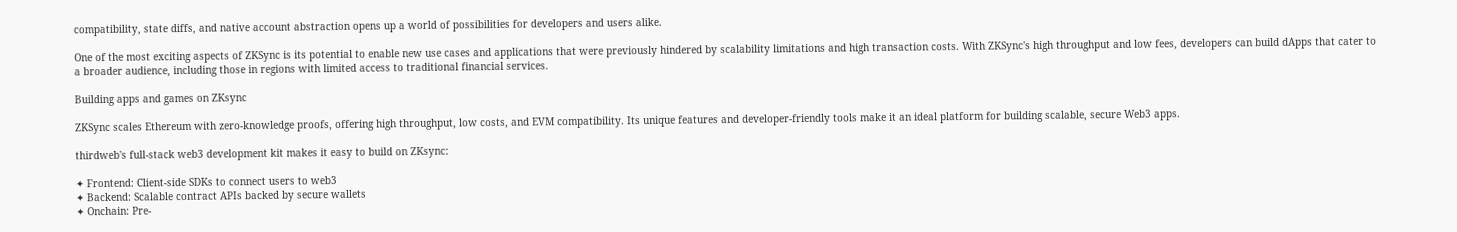compatibility, state diffs, and native account abstraction opens up a world of possibilities for developers and users alike.

One of the most exciting aspects of ZKSync is its potential to enable new use cases and applications that were previously hindered by scalability limitations and high transaction costs. With ZKSync's high throughput and low fees, developers can build dApps that cater to a broader audience, including those in regions with limited access to traditional financial services.

Building apps and games on ZKsync

ZKSync scales Ethereum with zero-knowledge proofs, offering high throughput, low costs, and EVM compatibility. Its unique features and developer-friendly tools make it an ideal platform for building scalable, secure Web3 apps.

thirdweb's full-stack web3 development kit makes it easy to build on ZKsync:

✦ Frontend: Client-side SDKs to connect users to web3
✦ Backend: Scalable contract APIs backed by secure wallets
✦ Onchain: Pre-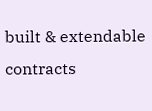built & extendable contracts